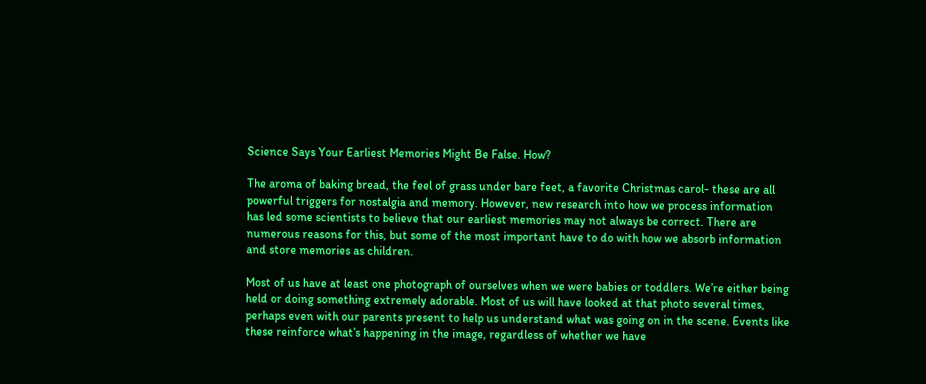Science Says Your Earliest Memories Might Be False. How?

The aroma of baking bread, the feel of grass under bare feet, a favorite Christmas carol- these are all powerful triggers for nostalgia and memory. However, new research into how we process information has led some scientists to believe that our earliest memories may not always be correct. There are numerous reasons for this, but some of the most important have to do with how we absorb information and store memories as children.

Most of us have at least one photograph of ourselves when we were babies or toddlers. We’re either being held or doing something extremely adorable. Most of us will have looked at that photo several times, perhaps even with our parents present to help us understand what was going on in the scene. Events like these reinforce what’s happening in the image, regardless of whether we have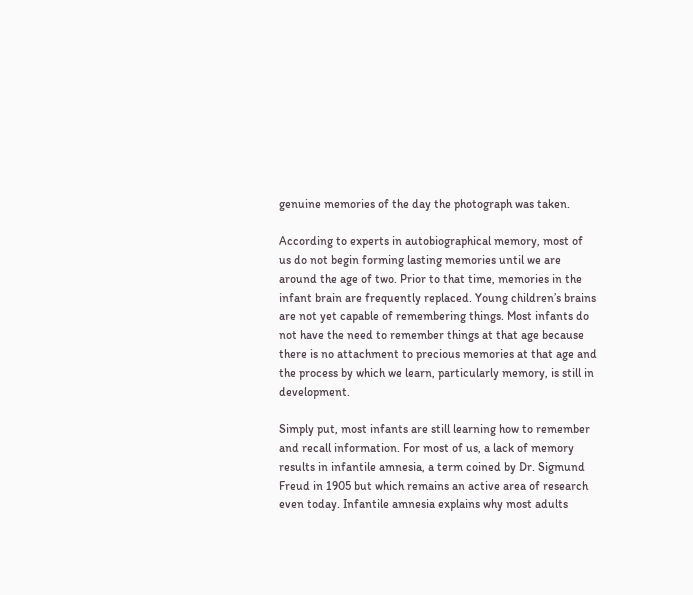genuine memories of the day the photograph was taken.

According to experts in autobiographical memory, most of us do not begin forming lasting memories until we are around the age of two. Prior to that time, memories in the infant brain are frequently replaced. Young children’s brains are not yet capable of remembering things. Most infants do not have the need to remember things at that age because there is no attachment to precious memories at that age and the process by which we learn, particularly memory, is still in development.

Simply put, most infants are still learning how to remember and recall information. For most of us, a lack of memory results in infantile amnesia, a term coined by Dr. Sigmund Freud in 1905 but which remains an active area of research even today. Infantile amnesia explains why most adults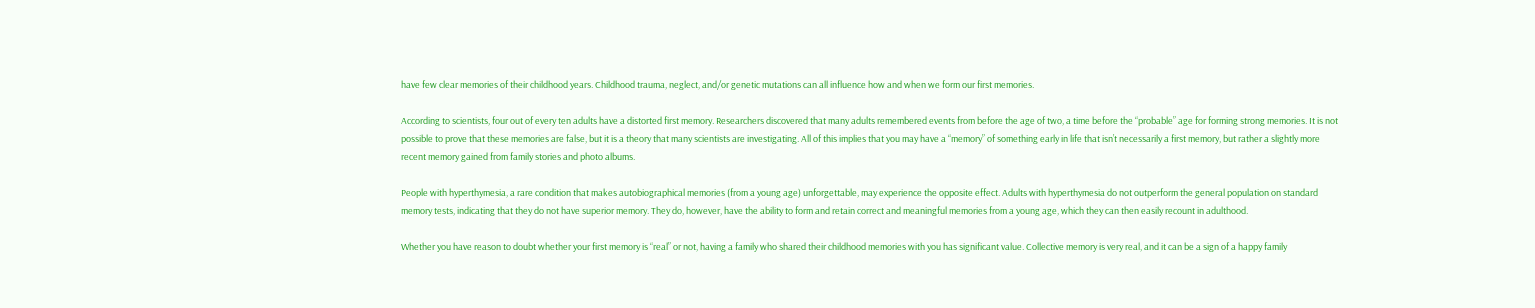have few clear memories of their childhood years. Childhood trauma, neglect, and/or genetic mutations can all influence how and when we form our first memories.

According to scientists, four out of every ten adults have a distorted first memory. Researchers discovered that many adults remembered events from before the age of two, a time before the “probable” age for forming strong memories. It is not possible to prove that these memories are false, but it is a theory that many scientists are investigating. All of this implies that you may have a “memory” of something early in life that isn’t necessarily a first memory, but rather a slightly more recent memory gained from family stories and photo albums.

People with hyperthymesia, a rare condition that makes autobiographical memories (from a young age) unforgettable, may experience the opposite effect. Adults with hyperthymesia do not outperform the general population on standard memory tests, indicating that they do not have superior memory. They do, however, have the ability to form and retain correct and meaningful memories from a young age, which they can then easily recount in adulthood.

Whether you have reason to doubt whether your first memory is “real” or not, having a family who shared their childhood memories with you has significant value. Collective memory is very real, and it can be a sign of a happy family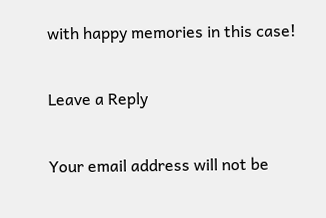with happy memories in this case!

Leave a Reply

Your email address will not be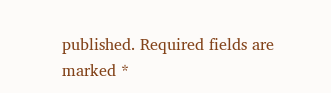published. Required fields are marked *